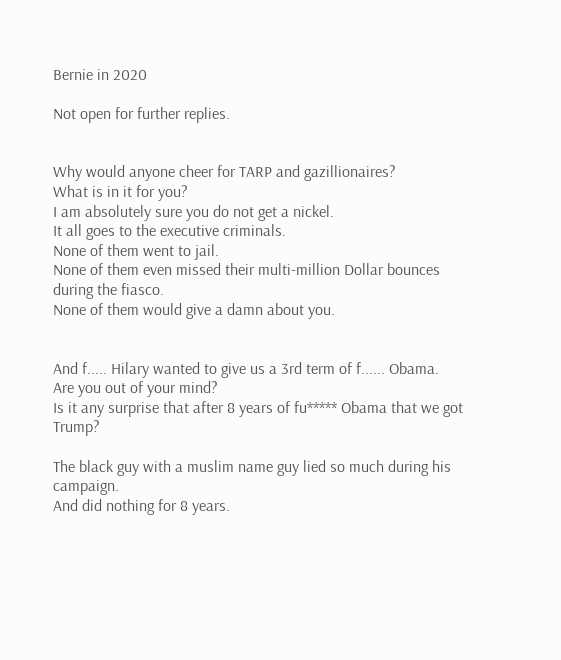Bernie in 2020

Not open for further replies.


Why would anyone cheer for TARP and gazillionaires?
What is in it for you?
I am absolutely sure you do not get a nickel.
It all goes to the executive criminals.
None of them went to jail.
None of them even missed their multi-million Dollar bounces during the fiasco.
None of them would give a damn about you.


And f..... Hilary wanted to give us a 3rd term of f...... Obama.
Are you out of your mind?
Is it any surprise that after 8 years of fu***** Obama that we got Trump?

The black guy with a muslim name guy lied so much during his campaign.
And did nothing for 8 years.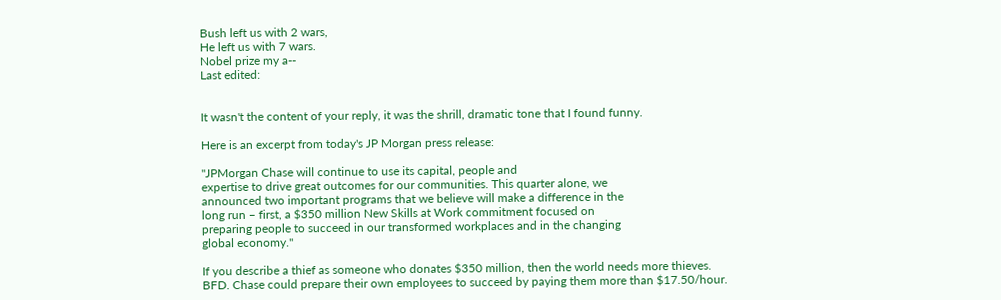Bush left us with 2 wars,
He left us with 7 wars.
Nobel prize my a--
Last edited:


It wasn't the content of your reply, it was the shrill, dramatic tone that I found funny.

Here is an excerpt from today's JP Morgan press release:

"JPMorgan Chase will continue to use its capital, people and
expertise to drive great outcomes for our communities. This quarter alone, we
announced two important programs that we believe will make a difference in the
long run – first, a $350 million New Skills at Work commitment focused on
preparing people to succeed in our transformed workplaces and in the changing
global economy."

If you describe a thief as someone who donates $350 million, then the world needs more thieves.
BFD. Chase could prepare their own employees to succeed by paying them more than $17.50/hour.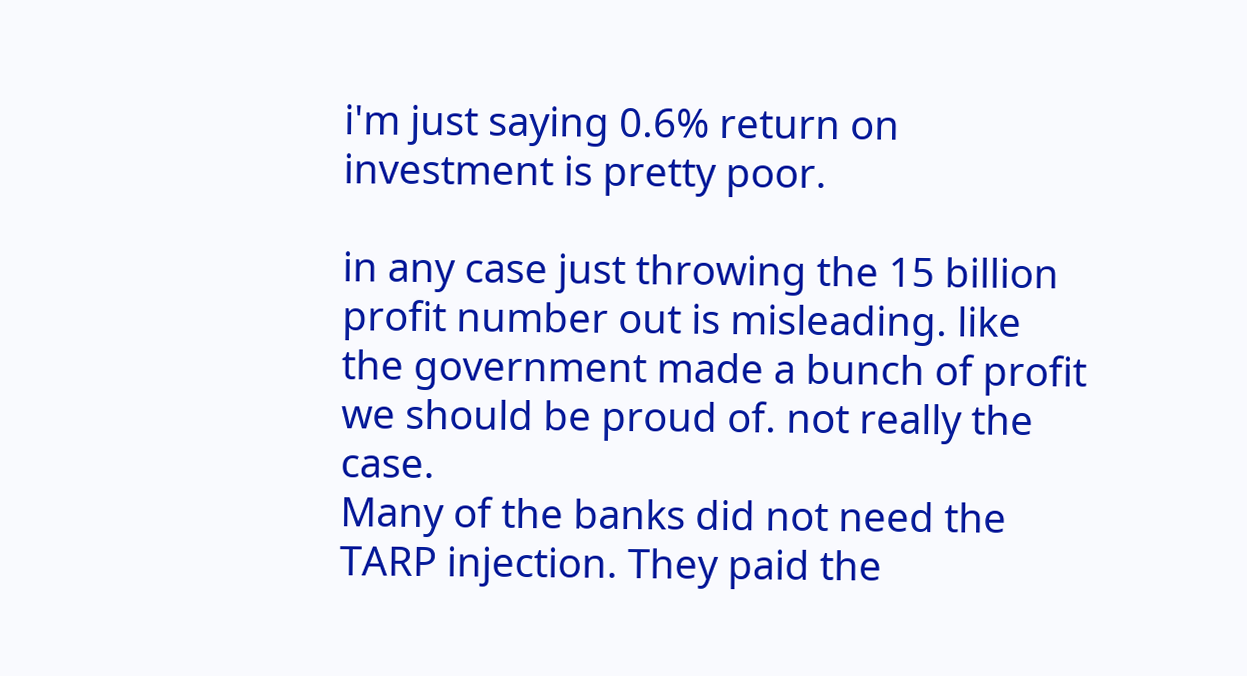i'm just saying 0.6% return on investment is pretty poor.

in any case just throwing the 15 billion profit number out is misleading. like the government made a bunch of profit we should be proud of. not really the case.
Many of the banks did not need the TARP injection. They paid the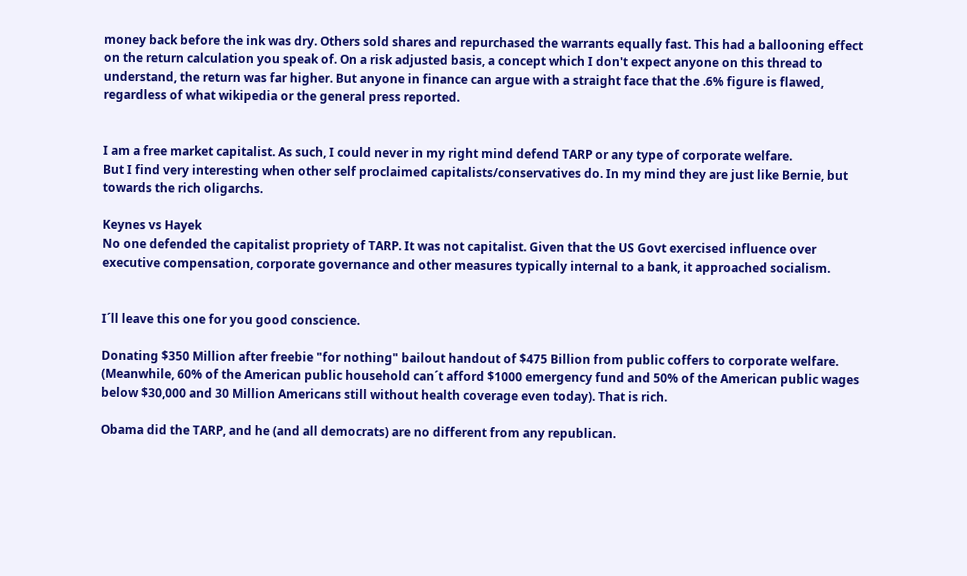money back before the ink was dry. Others sold shares and repurchased the warrants equally fast. This had a ballooning effect on the return calculation you speak of. On a risk adjusted basis, a concept which I don't expect anyone on this thread to understand, the return was far higher. But anyone in finance can argue with a straight face that the .6% figure is flawed, regardless of what wikipedia or the general press reported.


I am a free market capitalist. As such, I could never in my right mind defend TARP or any type of corporate welfare.
But I find very interesting when other self proclaimed capitalists/conservatives do. In my mind they are just like Bernie, but towards the rich oligarchs.

Keynes vs Hayek
No one defended the capitalist propriety of TARP. It was not capitalist. Given that the US Govt exercised influence over executive compensation, corporate governance and other measures typically internal to a bank, it approached socialism.


I´ll leave this one for you good conscience.

Donating $350 Million after freebie "for nothing" bailout handout of $475 Billion from public coffers to corporate welfare. (Meanwhile, 60% of the American public household can´t afford $1000 emergency fund and 50% of the American public wages below $30,000 and 30 Million Americans still without health coverage even today). That is rich.

Obama did the TARP, and he (and all democrats) are no different from any republican.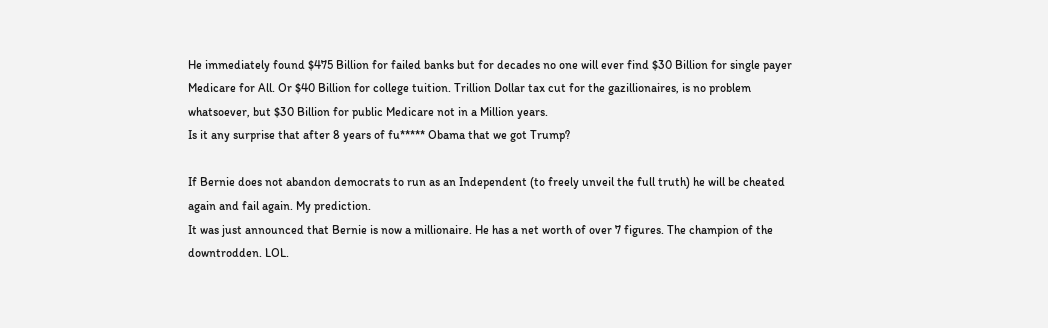He immediately found $475 Billion for failed banks but for decades no one will ever find $30 Billion for single payer Medicare for All. Or $40 Billion for college tuition. Trillion Dollar tax cut for the gazillionaires, is no problem whatsoever, but $30 Billion for public Medicare not in a Million years.
Is it any surprise that after 8 years of fu***** Obama that we got Trump?

If Bernie does not abandon democrats to run as an Independent (to freely unveil the full truth) he will be cheated again and fail again. My prediction.
It was just announced that Bernie is now a millionaire. He has a net worth of over 7 figures. The champion of the downtrodden. LOL.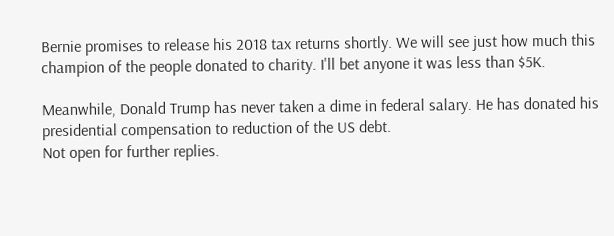Bernie promises to release his 2018 tax returns shortly. We will see just how much this champion of the people donated to charity. I'll bet anyone it was less than $5K.

Meanwhile, Donald Trump has never taken a dime in federal salary. He has donated his presidential compensation to reduction of the US debt.
Not open for further replies.